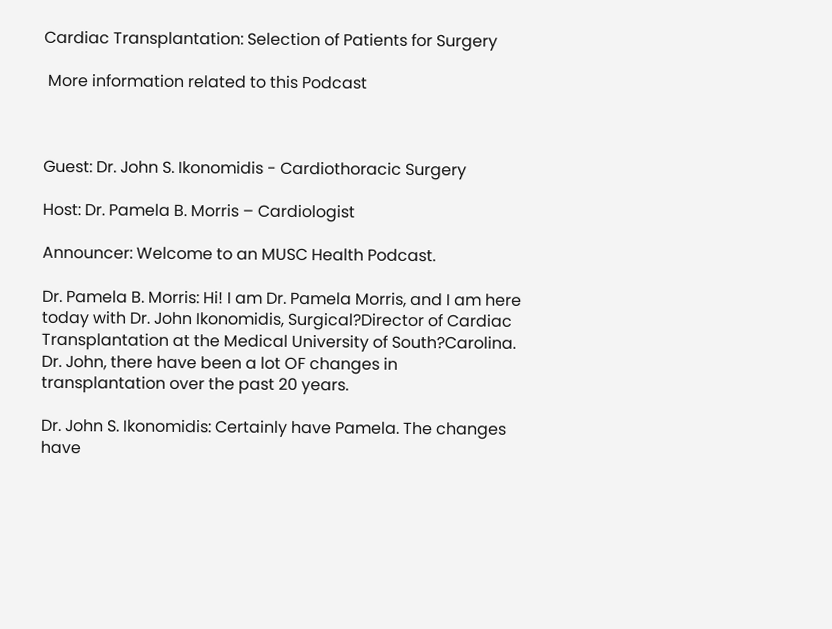Cardiac Transplantation: Selection of Patients for Surgery

 More information related to this Podcast



Guest: Dr. John S. Ikonomidis - Cardiothoracic Surgery

Host: Dr. Pamela B. Morris – Cardiologist

Announcer: Welcome to an MUSC Health Podcast.

Dr. Pamela B. Morris: Hi! I am Dr. Pamela Morris, and I am here today with Dr. John Ikonomidis, Surgical?Director of Cardiac Transplantation at the Medical University of South?Carolina. Dr. John, there have been a lot OF changes in transplantation over the past 20 years.

Dr. John S. Ikonomidis: Certainly have Pamela. The changes have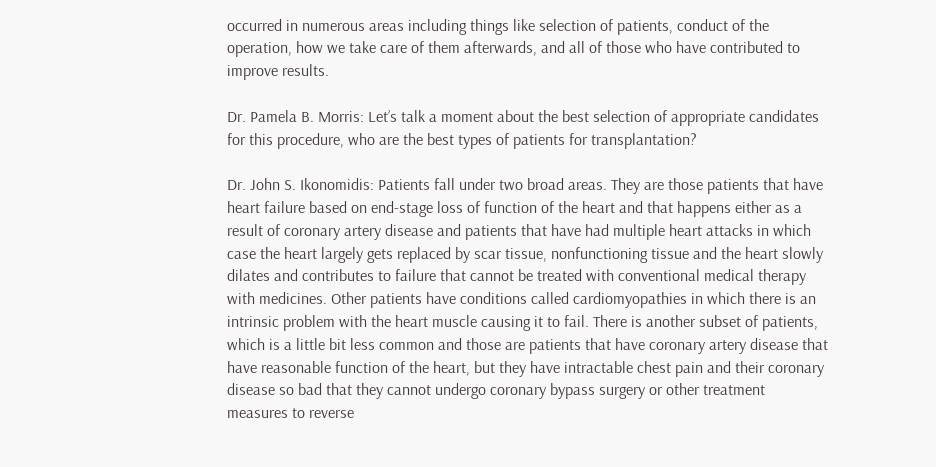occurred in numerous areas including things like selection of patients, conduct of the operation, how we take care of them afterwards, and all of those who have contributed to improve results.

Dr. Pamela B. Morris: Let’s talk a moment about the best selection of appropriate candidates for this procedure, who are the best types of patients for transplantation?

Dr. John S. Ikonomidis: Patients fall under two broad areas. They are those patients that have heart failure based on end-stage loss of function of the heart and that happens either as a result of coronary artery disease and patients that have had multiple heart attacks in which case the heart largely gets replaced by scar tissue, nonfunctioning tissue and the heart slowly dilates and contributes to failure that cannot be treated with conventional medical therapy with medicines. Other patients have conditions called cardiomyopathies in which there is an intrinsic problem with the heart muscle causing it to fail. There is another subset of patients, which is a little bit less common and those are patients that have coronary artery disease that have reasonable function of the heart, but they have intractable chest pain and their coronary disease so bad that they cannot undergo coronary bypass surgery or other treatment measures to reverse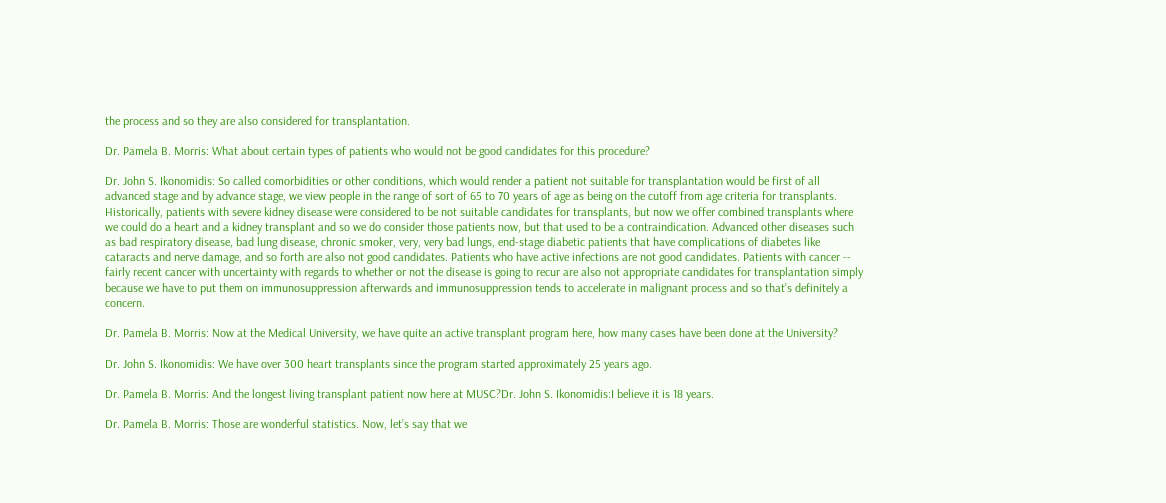the process and so they are also considered for transplantation.

Dr. Pamela B. Morris: What about certain types of patients who would not be good candidates for this procedure?

Dr. John S. Ikonomidis: So called comorbidities or other conditions, which would render a patient not suitable for transplantation would be first of all advanced stage and by advance stage, we view people in the range of sort of 65 to 70 years of age as being on the cutoff from age criteria for transplants. Historically, patients with severe kidney disease were considered to be not suitable candidates for transplants, but now we offer combined transplants where we could do a heart and a kidney transplant and so we do consider those patients now, but that used to be a contraindication. Advanced other diseases such as bad respiratory disease, bad lung disease, chronic smoker, very, very bad lungs, end-stage diabetic patients that have complications of diabetes like cataracts and nerve damage, and so forth are also not good candidates. Patients who have active infections are not good candidates. Patients with cancer -- fairly recent cancer with uncertainty with regards to whether or not the disease is going to recur are also not appropriate candidates for transplantation simply because we have to put them on immunosuppression afterwards and immunosuppression tends to accelerate in malignant process and so that’s definitely a concern.

Dr. Pamela B. Morris: Now at the Medical University, we have quite an active transplant program here, how many cases have been done at the University?

Dr. John S. Ikonomidis: We have over 300 heart transplants since the program started approximately 25 years ago.

Dr. Pamela B. Morris: And the longest living transplant patient now here at MUSC?Dr. John S. Ikonomidis:I believe it is 18 years.

Dr. Pamela B. Morris: Those are wonderful statistics. Now, let’s say that we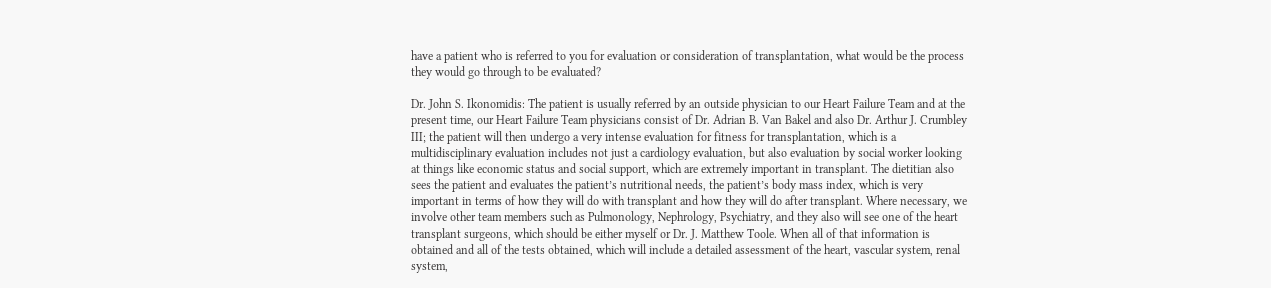have a patient who is referred to you for evaluation or consideration of transplantation, what would be the process they would go through to be evaluated?

Dr. John S. Ikonomidis: The patient is usually referred by an outside physician to our Heart Failure Team and at the present time, our Heart Failure Team physicians consist of Dr. Adrian B. Van Bakel and also Dr. Arthur J. Crumbley III; the patient will then undergo a very intense evaluation for fitness for transplantation, which is a multidisciplinary evaluation includes not just a cardiology evaluation, but also evaluation by social worker looking at things like economic status and social support, which are extremely important in transplant. The dietitian also sees the patient and evaluates the patient’s nutritional needs, the patient’s body mass index, which is very important in terms of how they will do with transplant and how they will do after transplant. Where necessary, we involve other team members such as Pulmonology, Nephrology, Psychiatry, and they also will see one of the heart transplant surgeons, which should be either myself or Dr. J. Matthew Toole. When all of that information is obtained and all of the tests obtained, which will include a detailed assessment of the heart, vascular system, renal system,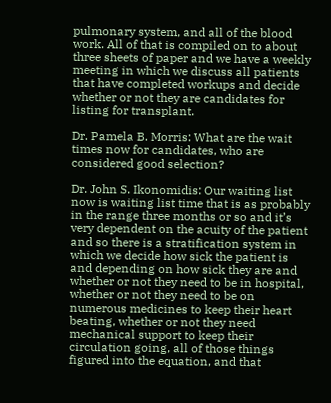pulmonary system, and all of the blood work. All of that is compiled on to about three sheets of paper and we have a weekly meeting in which we discuss all patients that have completed workups and decide whether or not they are candidates for listing for transplant.

Dr. Pamela B. Morris: What are the wait times now for candidates, who are considered good selection?

Dr. John S. Ikonomidis: Our waiting list now is waiting list time that is as probably in the range three months or so and it’s very dependent on the acuity of the patient and so there is a stratification system in which we decide how sick the patient is and depending on how sick they are and whether or not they need to be in hospital, whether or not they need to be on numerous medicines to keep their heart beating, whether or not they need mechanical support to keep their circulation going, all of those things figured into the equation, and that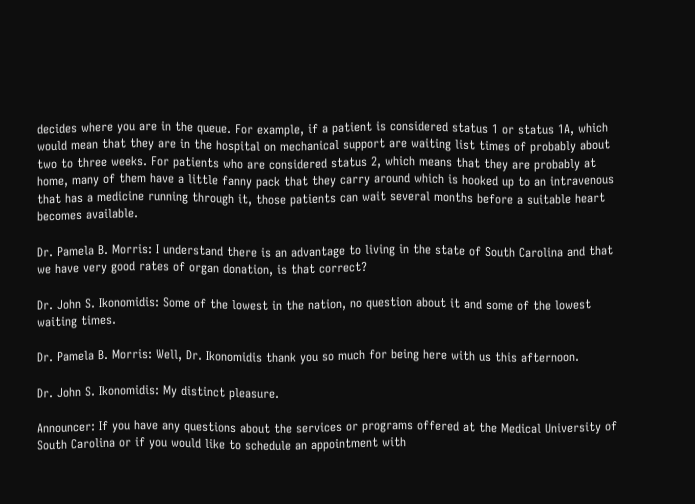decides where you are in the queue. For example, if a patient is considered status 1 or status 1A, which would mean that they are in the hospital on mechanical support are waiting list times of probably about two to three weeks. For patients who are considered status 2, which means that they are probably at home, many of them have a little fanny pack that they carry around which is hooked up to an intravenous that has a medicine running through it, those patients can wait several months before a suitable heart becomes available.

Dr. Pamela B. Morris: I understand there is an advantage to living in the state of South Carolina and that we have very good rates of organ donation, is that correct?

Dr. John S. Ikonomidis: Some of the lowest in the nation, no question about it and some of the lowest waiting times.

Dr. Pamela B. Morris: Well, Dr. Ikonomidis thank you so much for being here with us this afternoon.

Dr. John S. Ikonomidis: My distinct pleasure.

Announcer: If you have any questions about the services or programs offered at the Medical University of South Carolina or if you would like to schedule an appointment with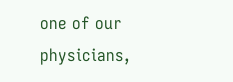one of our physicians,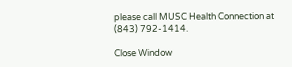please call MUSC Health Connection at (843) 792-1414.

Close Window